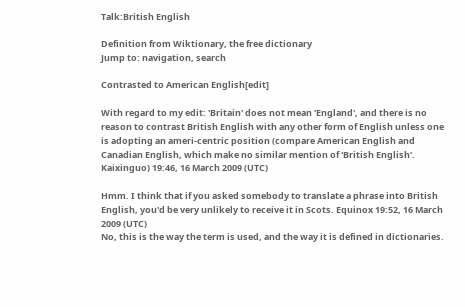Talk:British English

Definition from Wiktionary, the free dictionary
Jump to: navigation, search

Contrasted to American English[edit]

With regard to my edit: 'Britain' does not mean 'England', and there is no reason to contrast British English with any other form of English unless one is adopting an ameri-centric position (compare American English and Canadian English, which make no similar mention of 'British English'. Kaixinguo) 19:46, 16 March 2009 (UTC)

Hmm. I think that if you asked somebody to translate a phrase into British English, you'd be very unlikely to receive it in Scots. Equinox 19:52, 16 March 2009 (UTC)
No, this is the way the term is used, and the way it is defined in dictionaries.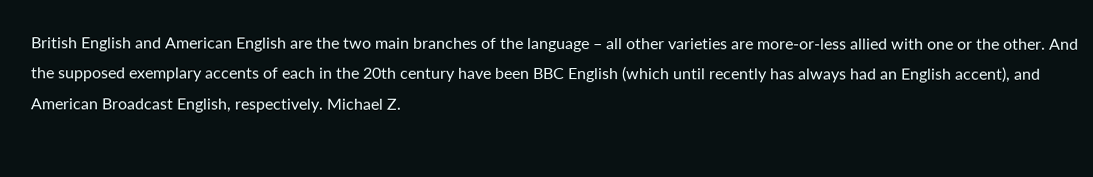British English and American English are the two main branches of the language – all other varieties are more-or-less allied with one or the other. And the supposed exemplary accents of each in the 20th century have been BBC English (which until recently has always had an English accent), and American Broadcast English, respectively. Michael Z.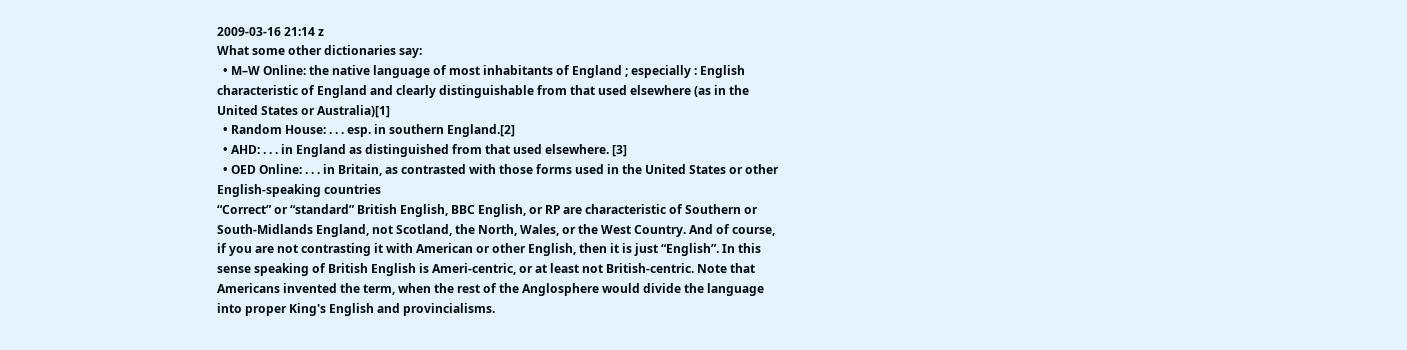2009-03-16 21:14 z
What some other dictionaries say:
  • M–W Online: the native language of most inhabitants of England ; especially : English characteristic of England and clearly distinguishable from that used elsewhere (as in the United States or Australia)[1]
  • Random House: . . . esp. in southern England.[2]
  • AHD: . . . in England as distinguished from that used elsewhere. [3]
  • OED Online: . . . in Britain, as contrasted with those forms used in the United States or other English-speaking countries
“Correct” or “standard” British English, BBC English, or RP are characteristic of Southern or South-Midlands England, not Scotland, the North, Wales, or the West Country. And of course, if you are not contrasting it with American or other English, then it is just “English”. In this sense speaking of British English is Ameri-centric, or at least not British-centric. Note that Americans invented the term, when the rest of the Anglosphere would divide the language into proper King's English and provincialisms.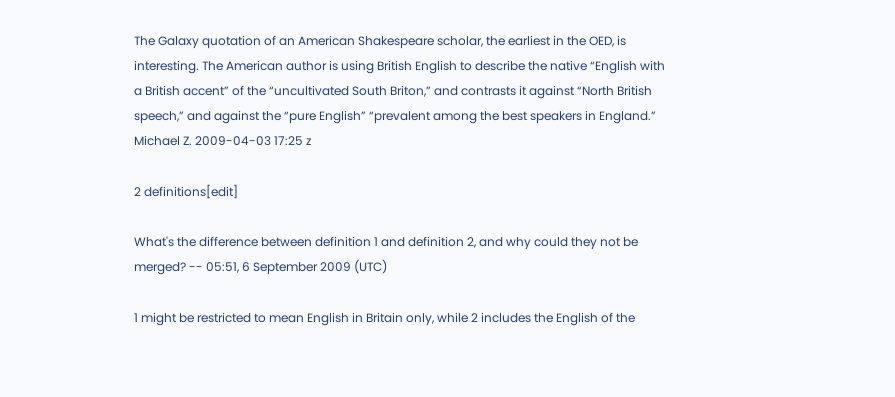The Galaxy quotation of an American Shakespeare scholar, the earliest in the OED, is interesting. The American author is using British English to describe the native “English with a British accent” of the “uncultivated South Briton,” and contrasts it against “North British speech,” and against the “pure English” “prevalent among the best speakers in England.” Michael Z. 2009-04-03 17:25 z

2 definitions[edit]

What's the difference between definition 1 and definition 2, and why could they not be merged? -- 05:51, 6 September 2009 (UTC)

1 might be restricted to mean English in Britain only, while 2 includes the English of the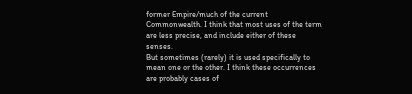former Empire/much of the current Commonwealth. I think that most uses of the term are less precise, and include either of these senses.
But sometimes (rarely) it is used specifically to mean one or the other. I think these occurrences are probably cases of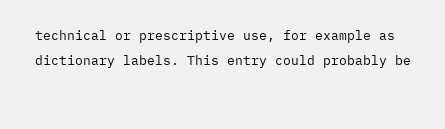technical or prescriptive use, for example as dictionary labels. This entry could probably be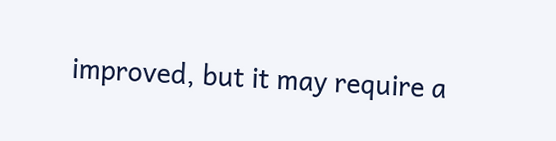improved, but it may require a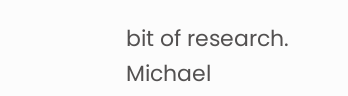bit of research. Michael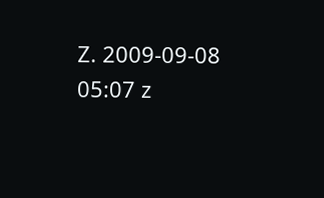Z. 2009-09-08 05:07 z